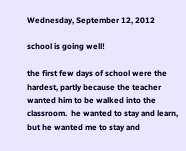Wednesday, September 12, 2012

school is going well!

the first few days of school were the hardest, partly because the teacher wanted him to be walked into the classroom.  he wanted to stay and learn, but he wanted me to stay and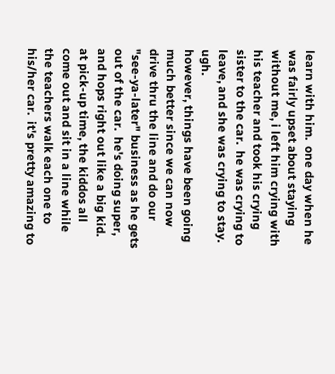learn with him.  one day when he was fairly upset about staying without me, i left him crying with his teacher and took his crying sister to the car.  he was crying to leave, and she was crying to stay.  ugh.
however, things have been going much better since we can now drive thru the line and do our "see-ya-later" business as he gets out of the car.  he's doing super, and hops right out like a big kid.
at pick-up time, the kiddos all come out and sit in a line while the teachers walk each one to his/her car.  it's pretty amazing to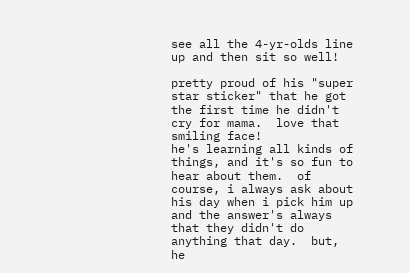see all the 4-yr-olds line up and then sit so well!

pretty proud of his "super star sticker" that he got the first time he didn't cry for mama.  love that smiling face!
he's learning all kinds of things, and it's so fun to hear about them.  of course, i always ask about his day when i pick him up and the answer's always that they didn't do anything that day.  but, he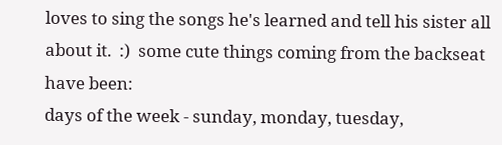loves to sing the songs he's learned and tell his sister all about it.  :)  some cute things coming from the backseat have been:
days of the week - sunday, monday, tuesday,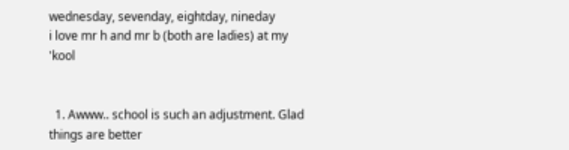wednesday, sevenday, eightday, nineday
i love mr h and mr b (both are ladies) at my 'kool


  1. Awww.. school is such an adjustment. Glad things are better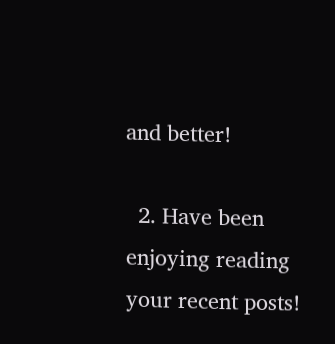and better!

  2. Have been enjoying reading your recent posts!